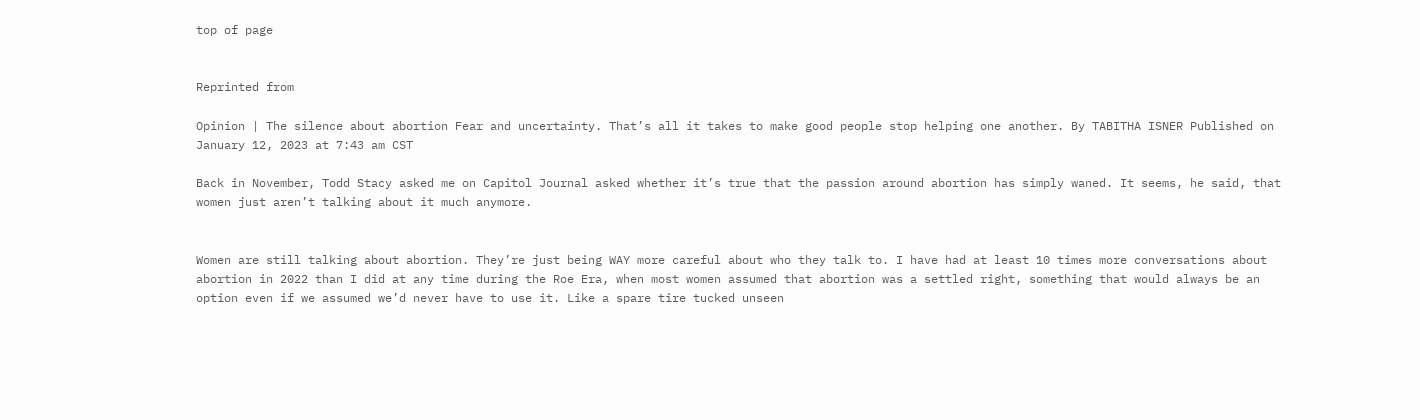top of page


Reprinted from

Opinion | The silence about abortion Fear and uncertainty. That’s all it takes to make good people stop helping one another. By TABITHA ISNER Published on January 12, 2023 at 7:43 am CST

Back in November, Todd Stacy asked me on Capitol Journal asked whether it’s true that the passion around abortion has simply waned. It seems, he said, that women just aren’t talking about it much anymore.


Women are still talking about abortion. They’re just being WAY more careful about who they talk to. I have had at least 10 times more conversations about abortion in 2022 than I did at any time during the Roe Era, when most women assumed that abortion was a settled right, something that would always be an option even if we assumed we’d never have to use it. Like a spare tire tucked unseen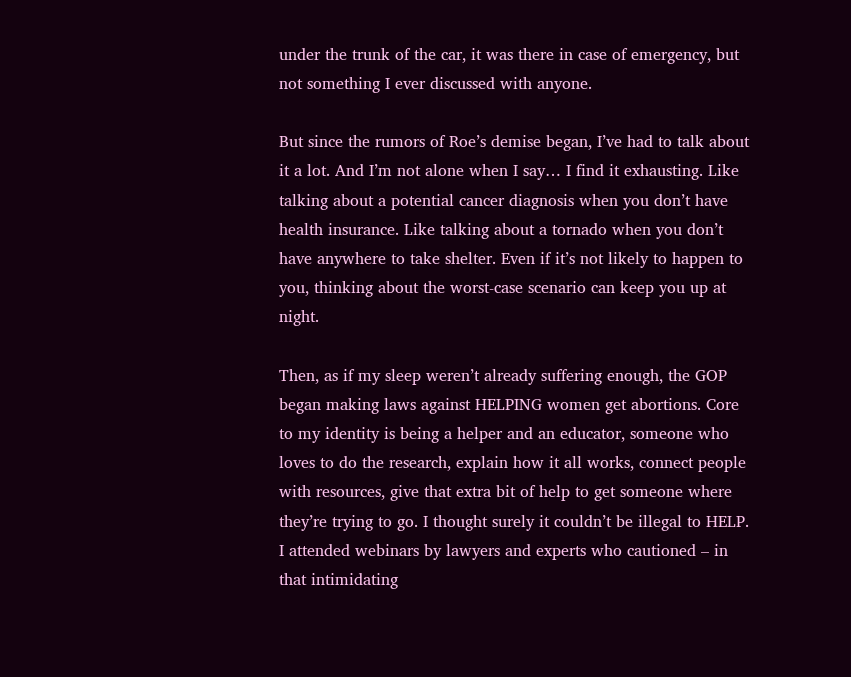under the trunk of the car, it was there in case of emergency, but not something I ever discussed with anyone.

But since the rumors of Roe’s demise began, I’ve had to talk about it a lot. And I’m not alone when I say… I find it exhausting. Like talking about a potential cancer diagnosis when you don’t have health insurance. Like talking about a tornado when you don’t have anywhere to take shelter. Even if it’s not likely to happen to you, thinking about the worst-case scenario can keep you up at night.

Then, as if my sleep weren’t already suffering enough, the GOP began making laws against HELPING women get abortions. Core to my identity is being a helper and an educator, someone who loves to do the research, explain how it all works, connect people with resources, give that extra bit of help to get someone where they’re trying to go. I thought surely it couldn’t be illegal to HELP. I attended webinars by lawyers and experts who cautioned – in that intimidating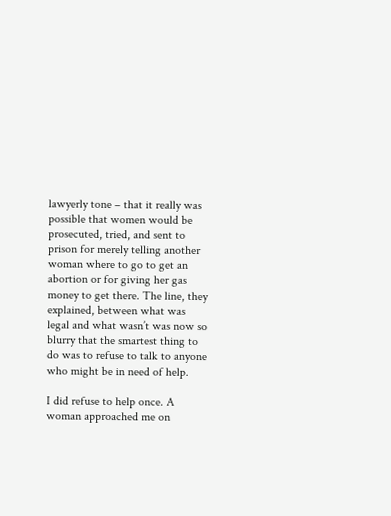lawyerly tone – that it really was possible that women would be prosecuted, tried, and sent to prison for merely telling another woman where to go to get an abortion or for giving her gas money to get there. The line, they explained, between what was legal and what wasn’t was now so blurry that the smartest thing to do was to refuse to talk to anyone who might be in need of help.

I did refuse to help once. A woman approached me on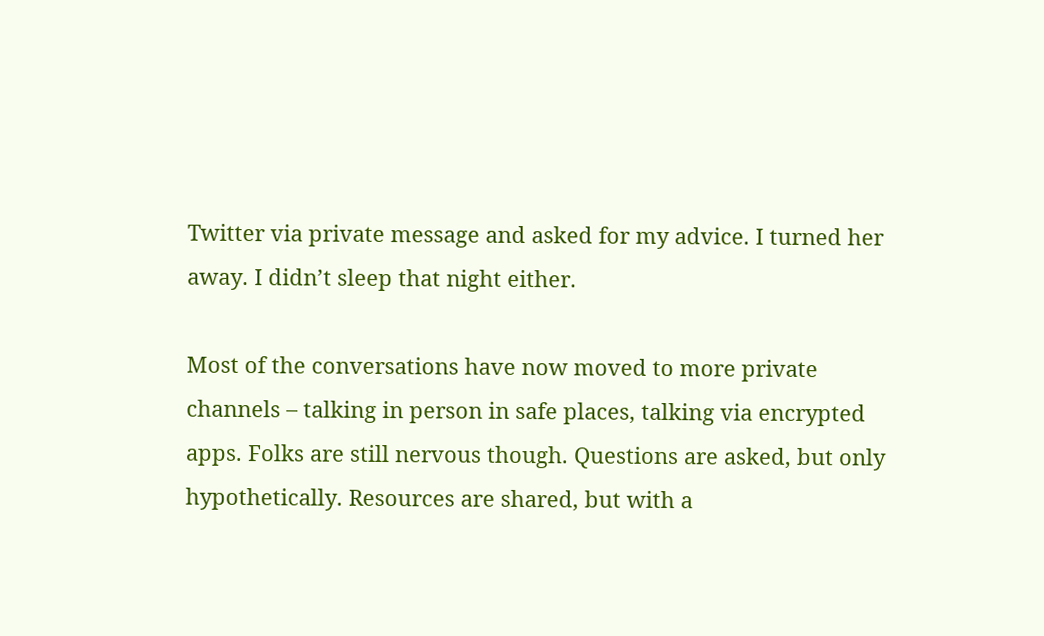Twitter via private message and asked for my advice. I turned her away. I didn’t sleep that night either.

Most of the conversations have now moved to more private channels – talking in person in safe places, talking via encrypted apps. Folks are still nervous though. Questions are asked, but only hypothetically. Resources are shared, but with a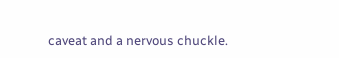caveat and a nervous chuckle.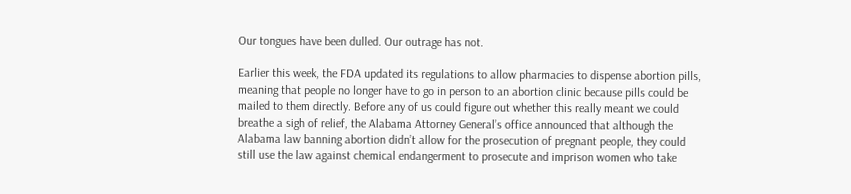Our tongues have been dulled. Our outrage has not.

Earlier this week, the FDA updated its regulations to allow pharmacies to dispense abortion pills, meaning that people no longer have to go in person to an abortion clinic because pills could be mailed to them directly. Before any of us could figure out whether this really meant we could breathe a sigh of relief, the Alabama Attorney General’s office announced that although the Alabama law banning abortion didn’t allow for the prosecution of pregnant people, they could still use the law against chemical endangerment to prosecute and imprison women who take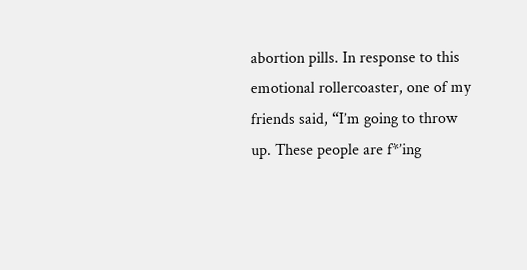abortion pills. In response to this emotional rollercoaster, one of my friends said, “I’m going to throw up. These people are f*’ing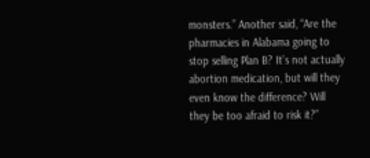monsters.” Another said, “Are the pharmacies in Alabama going to stop selling Plan B? It’s not actually abortion medication, but will they even know the difference? Will they be too afraid to risk it?”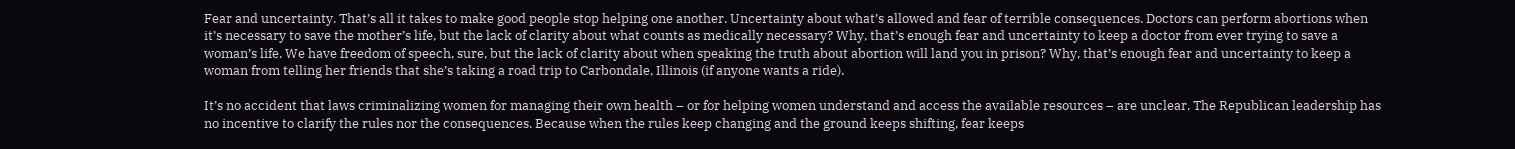Fear and uncertainty. That’s all it takes to make good people stop helping one another. Uncertainty about what’s allowed and fear of terrible consequences. Doctors can perform abortions when it’s necessary to save the mother’s life, but the lack of clarity about what counts as medically necessary? Why, that’s enough fear and uncertainty to keep a doctor from ever trying to save a woman’s life. We have freedom of speech, sure, but the lack of clarity about when speaking the truth about abortion will land you in prison? Why, that’s enough fear and uncertainty to keep a woman from telling her friends that she’s taking a road trip to Carbondale, Illinois (if anyone wants a ride).

It’s no accident that laws criminalizing women for managing their own health – or for helping women understand and access the available resources – are unclear. The Republican leadership has no incentive to clarify the rules nor the consequences. Because when the rules keep changing and the ground keeps shifting, fear keeps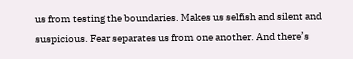us from testing the boundaries. Makes us selfish and silent and suspicious. Fear separates us from one another. And there’s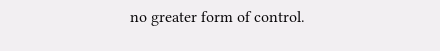no greater form of control.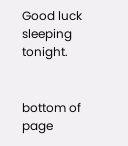Good luck sleeping tonight.


bottom of page